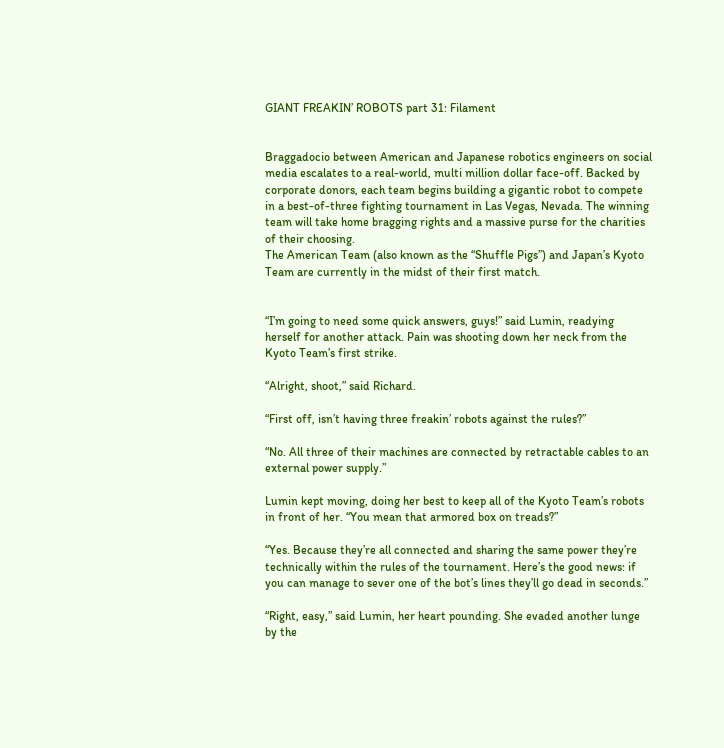GIANT FREAKIN’ ROBOTS part 31: Filament


Braggadocio between American and Japanese robotics engineers on social media escalates to a real-world, multi million dollar face-off. Backed by corporate donors, each team begins building a gigantic robot to compete in a best-of-three fighting tournament in Las Vegas, Nevada. The winning team will take home bragging rights and a massive purse for the charities of their choosing.
The American Team (also known as the “Shuffle Pigs”) and Japan’s Kyoto Team are currently in the midst of their first match.


“I’m going to need some quick answers, guys!” said Lumin, readying herself for another attack. Pain was shooting down her neck from the Kyoto Team’s first strike.

“Alright, shoot,” said Richard.

“First off, isn’t having three freakin’ robots against the rules?”

“No. All three of their machines are connected by retractable cables to an external power supply.”

Lumin kept moving, doing her best to keep all of the Kyoto Team’s robots in front of her. “You mean that armored box on treads?”

“Yes. Because they’re all connected and sharing the same power they’re technically within the rules of the tournament. Here’s the good news: if you can manage to sever one of the bot’s lines they’ll go dead in seconds.”

“Right, easy,” said Lumin, her heart pounding. She evaded another lunge by the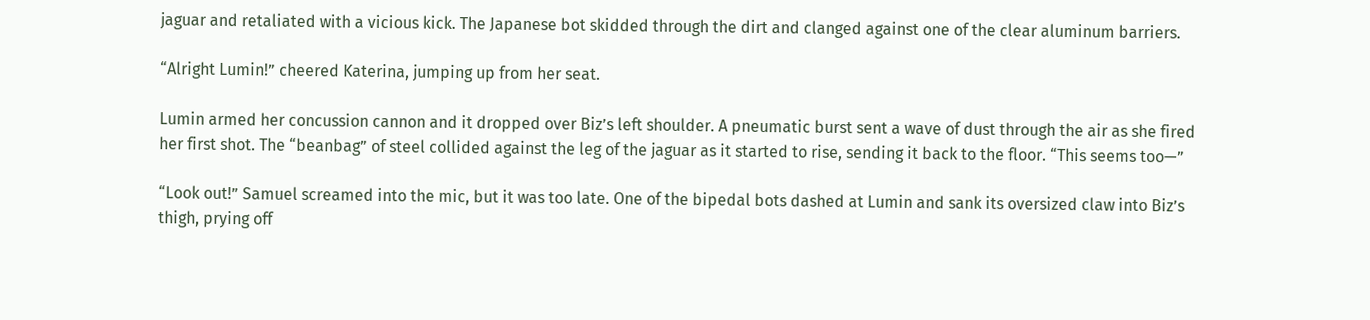jaguar and retaliated with a vicious kick. The Japanese bot skidded through the dirt and clanged against one of the clear aluminum barriers.

“Alright Lumin!” cheered Katerina, jumping up from her seat.

Lumin armed her concussion cannon and it dropped over Biz’s left shoulder. A pneumatic burst sent a wave of dust through the air as she fired her first shot. The “beanbag” of steel collided against the leg of the jaguar as it started to rise, sending it back to the floor. “This seems too—”

“Look out!” Samuel screamed into the mic, but it was too late. One of the bipedal bots dashed at Lumin and sank its oversized claw into Biz’s thigh, prying off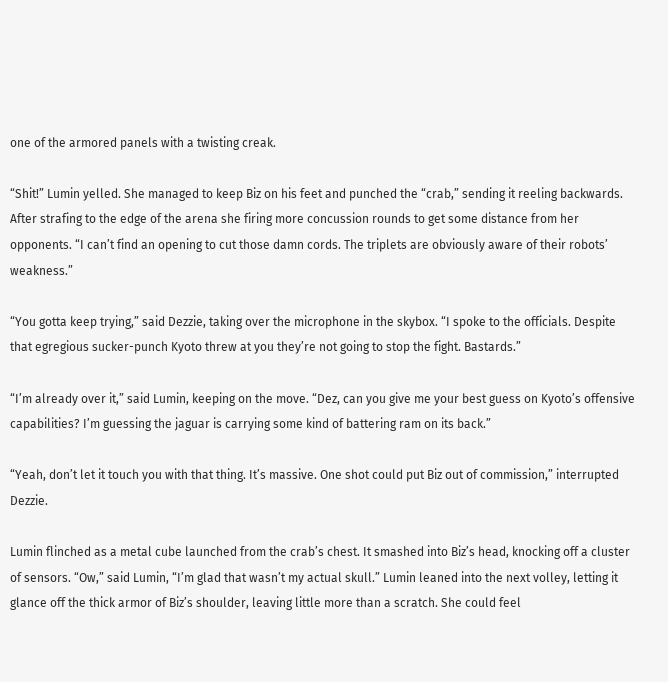one of the armored panels with a twisting creak.

“Shit!” Lumin yelled. She managed to keep Biz on his feet and punched the “crab,” sending it reeling backwards. After strafing to the edge of the arena she firing more concussion rounds to get some distance from her opponents. “I can’t find an opening to cut those damn cords. The triplets are obviously aware of their robots’ weakness.”

“You gotta keep trying,” said Dezzie, taking over the microphone in the skybox. “I spoke to the officials. Despite that egregious sucker-punch Kyoto threw at you they’re not going to stop the fight. Bastards.”

“I’m already over it,” said Lumin, keeping on the move. “Dez, can you give me your best guess on Kyoto’s offensive capabilities? I’m guessing the jaguar is carrying some kind of battering ram on its back.”

“Yeah, don’t let it touch you with that thing. It’s massive. One shot could put Biz out of commission,” interrupted Dezzie.

Lumin flinched as a metal cube launched from the crab’s chest. It smashed into Biz’s head, knocking off a cluster of sensors. “Ow,” said Lumin, “I’m glad that wasn’t my actual skull.” Lumin leaned into the next volley, letting it glance off the thick armor of Biz’s shoulder, leaving little more than a scratch. She could feel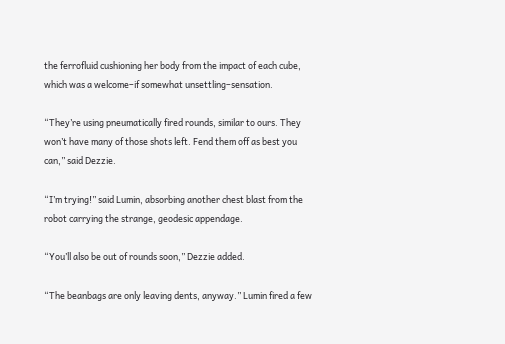the ferrofluid cushioning her body from the impact of each cube, which was a welcome–if somewhat unsettling–sensation.

“They’re using pneumatically fired rounds, similar to ours. They won’t have many of those shots left. Fend them off as best you can,” said Dezzie.

“I’m trying!” said Lumin, absorbing another chest blast from the robot carrying the strange, geodesic appendage.

“You’ll also be out of rounds soon,” Dezzie added.

“The beanbags are only leaving dents, anyway.” Lumin fired a few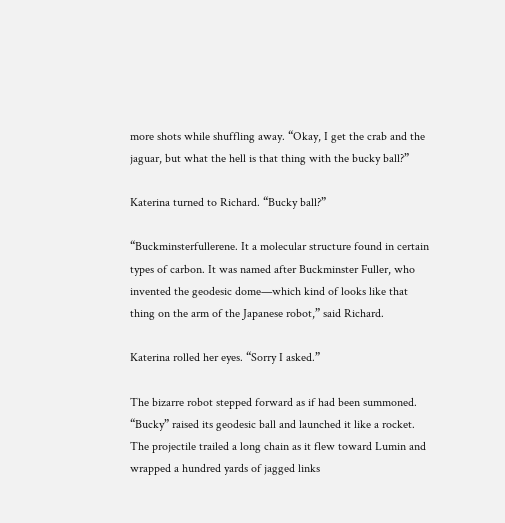more shots while shuffling away. “Okay, I get the crab and the jaguar, but what the hell is that thing with the bucky ball?”

Katerina turned to Richard. “Bucky ball?”

“Buckminsterfullerene. It a molecular structure found in certain types of carbon. It was named after Buckminster Fuller, who invented the geodesic dome—which kind of looks like that thing on the arm of the Japanese robot,” said Richard.

Katerina rolled her eyes. “Sorry I asked.”

The bizarre robot stepped forward as if had been summoned. “Bucky” raised its geodesic ball and launched it like a rocket. The projectile trailed a long chain as it flew toward Lumin and wrapped a hundred yards of jagged links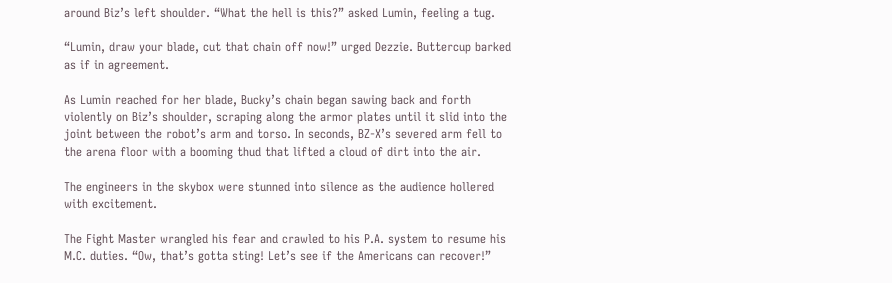around Biz’s left shoulder. “What the hell is this?” asked Lumin, feeling a tug.

“Lumin, draw your blade, cut that chain off now!” urged Dezzie. Buttercup barked as if in agreement.

As Lumin reached for her blade, Bucky’s chain began sawing back and forth violently on Biz’s shoulder, scraping along the armor plates until it slid into the joint between the robot’s arm and torso. In seconds, BZ-X’s severed arm fell to the arena floor with a booming thud that lifted a cloud of dirt into the air.

The engineers in the skybox were stunned into silence as the audience hollered with excitement.

The Fight Master wrangled his fear and crawled to his P.A. system to resume his M.C. duties. “Ow, that’s gotta sting! Let’s see if the Americans can recover!”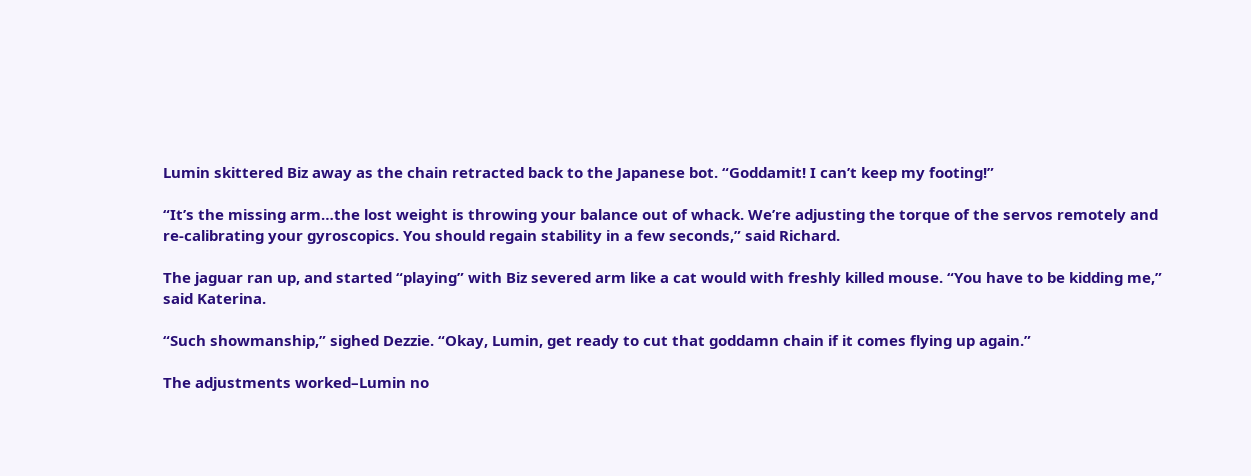Lumin skittered Biz away as the chain retracted back to the Japanese bot. “Goddamit! I can’t keep my footing!”

“It’s the missing arm…the lost weight is throwing your balance out of whack. We’re adjusting the torque of the servos remotely and re-calibrating your gyroscopics. You should regain stability in a few seconds,” said Richard.

The jaguar ran up, and started “playing” with Biz severed arm like a cat would with freshly killed mouse. “You have to be kidding me,” said Katerina.

“Such showmanship,” sighed Dezzie. “Okay, Lumin, get ready to cut that goddamn chain if it comes flying up again.”

The adjustments worked–Lumin no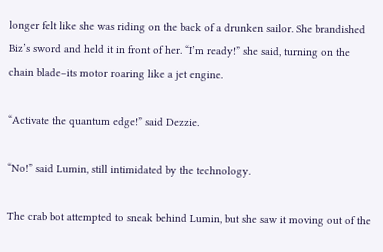longer felt like she was riding on the back of a drunken sailor. She brandished Biz’s sword and held it in front of her. “I’m ready!” she said, turning on the chain blade–its motor roaring like a jet engine.

“Activate the quantum edge!” said Dezzie.

“No!” said Lumin, still intimidated by the technology.

The crab bot attempted to sneak behind Lumin, but she saw it moving out of the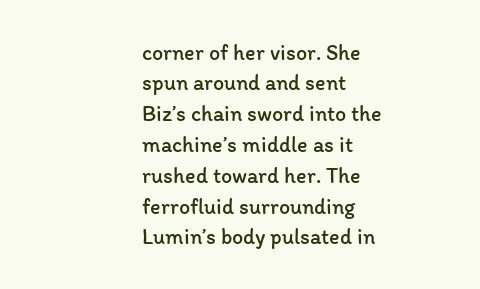corner of her visor. She spun around and sent Biz’s chain sword into the machine’s middle as it rushed toward her. The ferrofluid surrounding Lumin’s body pulsated in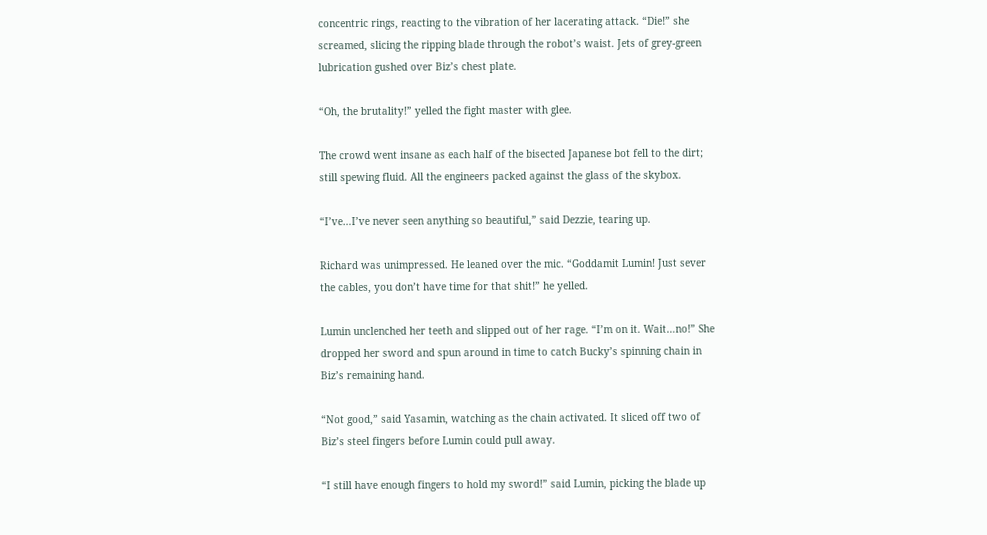concentric rings, reacting to the vibration of her lacerating attack. “Die!” she screamed, slicing the ripping blade through the robot’s waist. Jets of grey-green lubrication gushed over Biz’s chest plate.

“Oh, the brutality!” yelled the fight master with glee.

The crowd went insane as each half of the bisected Japanese bot fell to the dirt; still spewing fluid. All the engineers packed against the glass of the skybox.

“I’ve…I’ve never seen anything so beautiful,” said Dezzie, tearing up.

Richard was unimpressed. He leaned over the mic. “Goddamit Lumin! Just sever the cables, you don’t have time for that shit!” he yelled.

Lumin unclenched her teeth and slipped out of her rage. “I’m on it. Wait…no!” She dropped her sword and spun around in time to catch Bucky’s spinning chain in Biz’s remaining hand.

“Not good,” said Yasamin, watching as the chain activated. It sliced off two of Biz’s steel fingers before Lumin could pull away.

“I still have enough fingers to hold my sword!” said Lumin, picking the blade up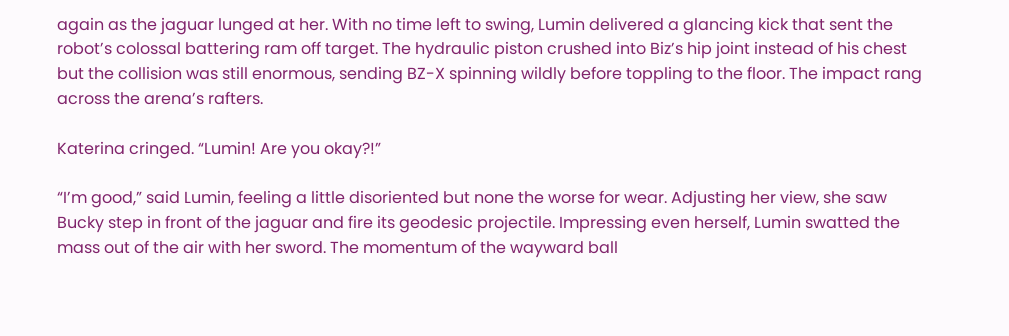again as the jaguar lunged at her. With no time left to swing, Lumin delivered a glancing kick that sent the robot’s colossal battering ram off target. The hydraulic piston crushed into Biz’s hip joint instead of his chest but the collision was still enormous, sending BZ-X spinning wildly before toppling to the floor. The impact rang across the arena’s rafters.

Katerina cringed. “Lumin! Are you okay?!”

“I’m good,” said Lumin, feeling a little disoriented but none the worse for wear. Adjusting her view, she saw Bucky step in front of the jaguar and fire its geodesic projectile. Impressing even herself, Lumin swatted the mass out of the air with her sword. The momentum of the wayward ball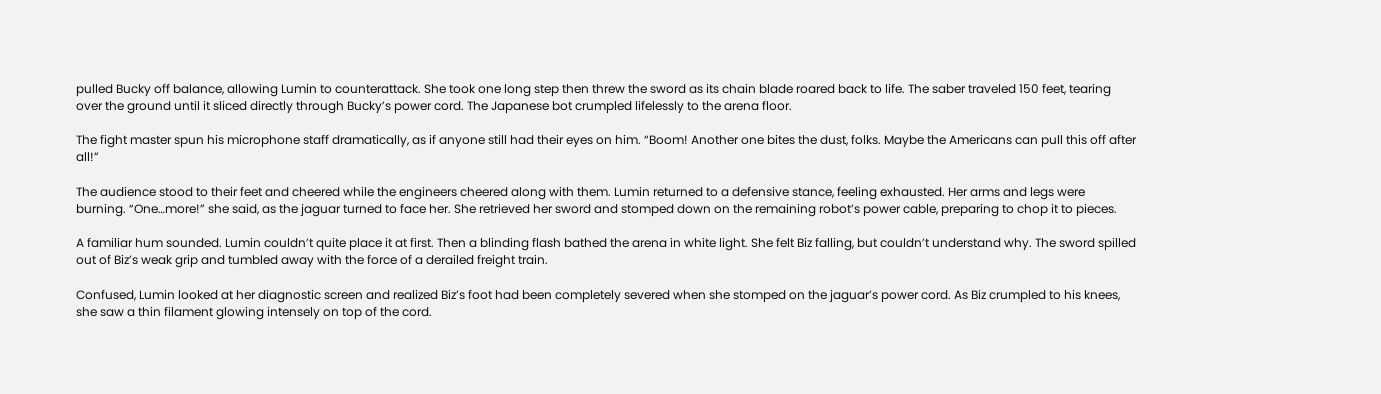pulled Bucky off balance, allowing Lumin to counterattack. She took one long step then threw the sword as its chain blade roared back to life. The saber traveled 150 feet, tearing over the ground until it sliced directly through Bucky’s power cord. The Japanese bot crumpled lifelessly to the arena floor.

The fight master spun his microphone staff dramatically, as if anyone still had their eyes on him. “Boom! Another one bites the dust, folks. Maybe the Americans can pull this off after all!”

The audience stood to their feet and cheered while the engineers cheered along with them. Lumin returned to a defensive stance, feeling exhausted. Her arms and legs were burning. “One…more!” she said, as the jaguar turned to face her. She retrieved her sword and stomped down on the remaining robot’s power cable, preparing to chop it to pieces.

A familiar hum sounded. Lumin couldn’t quite place it at first. Then a blinding flash bathed the arena in white light. She felt Biz falling, but couldn’t understand why. The sword spilled out of Biz’s weak grip and tumbled away with the force of a derailed freight train.

Confused, Lumin looked at her diagnostic screen and realized Biz’s foot had been completely severed when she stomped on the jaguar’s power cord. As Biz crumpled to his knees, she saw a thin filament glowing intensely on top of the cord.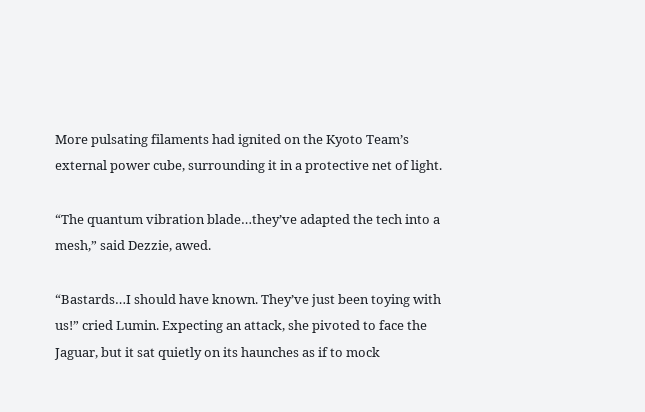More pulsating filaments had ignited on the Kyoto Team’s external power cube, surrounding it in a protective net of light.

“The quantum vibration blade…they’ve adapted the tech into a mesh,” said Dezzie, awed.

“Bastards…I should have known. They’ve just been toying with us!” cried Lumin. Expecting an attack, she pivoted to face the Jaguar, but it sat quietly on its haunches as if to mock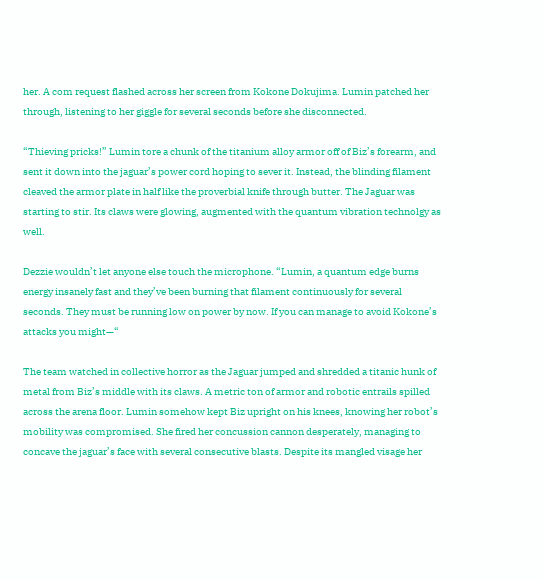her. A com request flashed across her screen from Kokone Dokujima. Lumin patched her through, listening to her giggle for several seconds before she disconnected.

“Thieving pricks!” Lumin tore a chunk of the titanium alloy armor off of Biz’s forearm, and sent it down into the jaguar’s power cord hoping to sever it. Instead, the blinding filament cleaved the armor plate in half like the proverbial knife through butter. The Jaguar was starting to stir. Its claws were glowing, augmented with the quantum vibration technolgy as well.

Dezzie wouldn’t let anyone else touch the microphone. “Lumin, a quantum edge burns energy insanely fast and they’ve been burning that filament continuously for several seconds. They must be running low on power by now. If you can manage to avoid Kokone’s attacks you might—“

The team watched in collective horror as the Jaguar jumped and shredded a titanic hunk of metal from Biz’s middle with its claws. A metric ton of armor and robotic entrails spilled across the arena floor. Lumin somehow kept Biz upright on his knees, knowing her robot’s mobility was compromised. She fired her concussion cannon desperately, managing to concave the jaguar’s face with several consecutive blasts. Despite its mangled visage her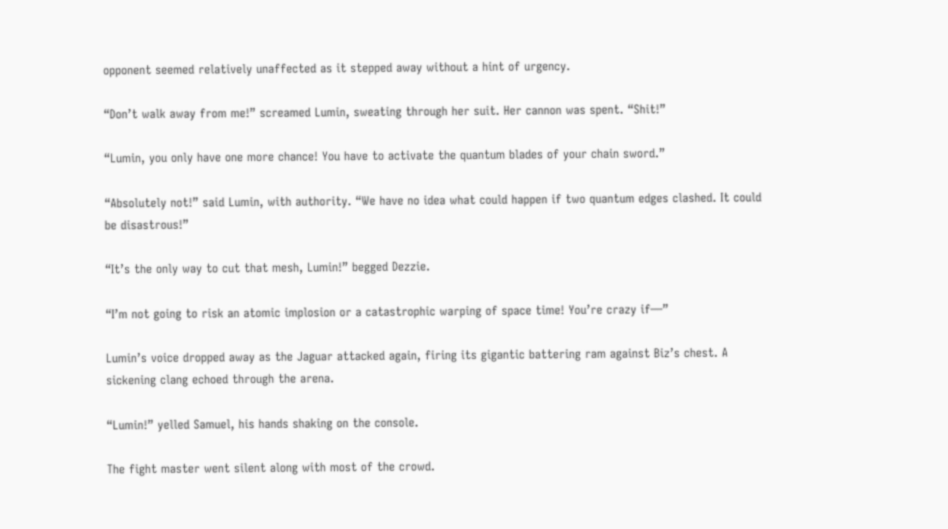opponent seemed relatively unaffected as it stepped away without a hint of urgency.

“Don’t walk away from me!” screamed Lumin, sweating through her suit. Her cannon was spent. “Shit!”

“Lumin, you only have one more chance! You have to activate the quantum blades of your chain sword.”

“Absolutely not!” said Lumin, with authority. “We have no idea what could happen if two quantum edges clashed. It could be disastrous!”

“It’s the only way to cut that mesh, Lumin!” begged Dezzie.

“I’m not going to risk an atomic implosion or a catastrophic warping of space time! You’re crazy if—”

Lumin’s voice dropped away as the Jaguar attacked again, firing its gigantic battering ram against Biz’s chest. A sickening clang echoed through the arena.

“Lumin!” yelled Samuel, his hands shaking on the console.

The fight master went silent along with most of the crowd.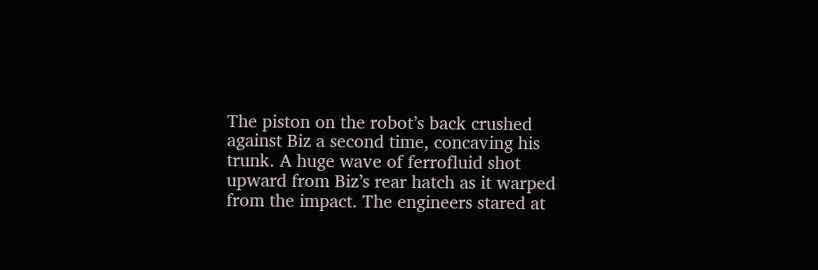The piston on the robot’s back crushed against Biz a second time, concaving his trunk. A huge wave of ferrofluid shot upward from Biz’s rear hatch as it warped from the impact. The engineers stared at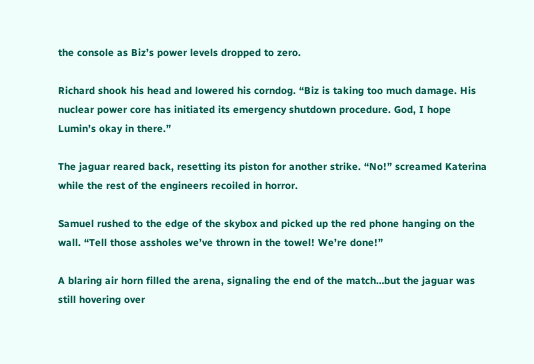the console as Biz’s power levels dropped to zero.

Richard shook his head and lowered his corndog. “Biz is taking too much damage. His nuclear power core has initiated its emergency shutdown procedure. God, I hope Lumin’s okay in there.”

The jaguar reared back, resetting its piston for another strike. “No!” screamed Katerina while the rest of the engineers recoiled in horror.

Samuel rushed to the edge of the skybox and picked up the red phone hanging on the wall. “Tell those assholes we’ve thrown in the towel! We’re done!”

A blaring air horn filled the arena, signaling the end of the match…but the jaguar was still hovering over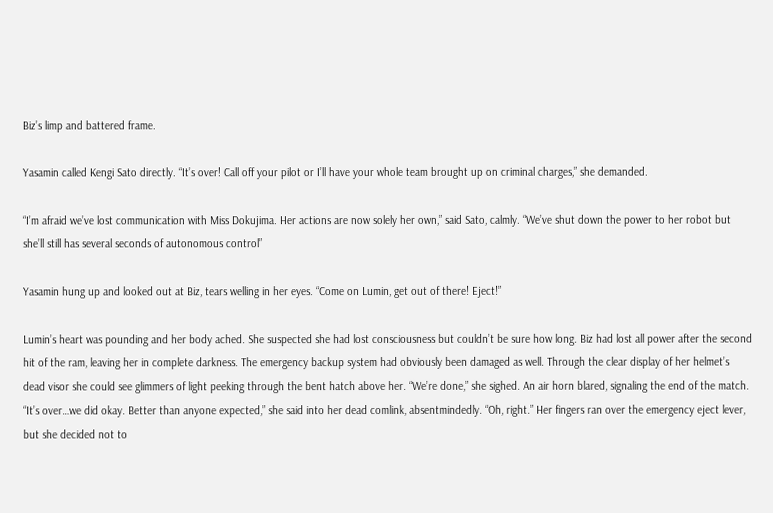Biz’s limp and battered frame.

Yasamin called Kengi Sato directly. “It’s over! Call off your pilot or I’ll have your whole team brought up on criminal charges,” she demanded.

“I’m afraid we’ve lost communication with Miss Dokujima. Her actions are now solely her own,” said Sato, calmly. “We’ve shut down the power to her robot but she’ll still has several seconds of autonomous control”

Yasamin hung up and looked out at Biz, tears welling in her eyes. “Come on Lumin, get out of there! Eject!”

Lumin’s heart was pounding and her body ached. She suspected she had lost consciousness but couldn’t be sure how long. Biz had lost all power after the second hit of the ram, leaving her in complete darkness. The emergency backup system had obviously been damaged as well. Through the clear display of her helmet’s dead visor she could see glimmers of light peeking through the bent hatch above her. “We’re done,” she sighed. An air horn blared, signaling the end of the match. “It’s over…we did okay. Better than anyone expected,” she said into her dead comlink, absentmindedly. “Oh, right.” Her fingers ran over the emergency eject lever, but she decided not to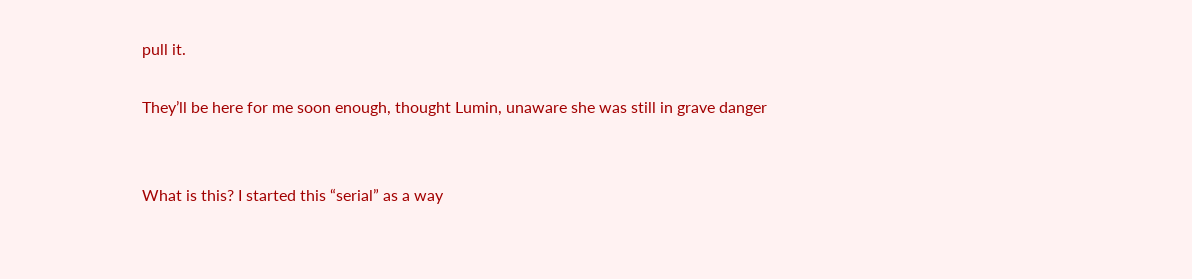pull it.

They’ll be here for me soon enough, thought Lumin, unaware she was still in grave danger


What is this? I started this “serial” as a way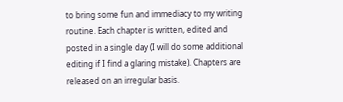to bring some fun and immediacy to my writing routine. Each chapter is written, edited and posted in a single day (I will do some additional editing if I find a glaring mistake). Chapters are released on an irregular basis.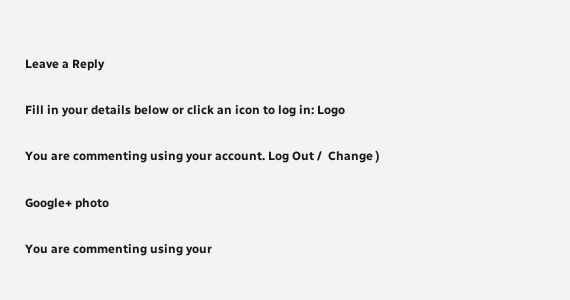Leave a Reply

Fill in your details below or click an icon to log in: Logo

You are commenting using your account. Log Out /  Change )

Google+ photo

You are commenting using your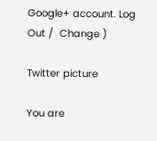Google+ account. Log Out /  Change )

Twitter picture

You are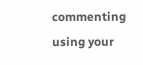commenting using your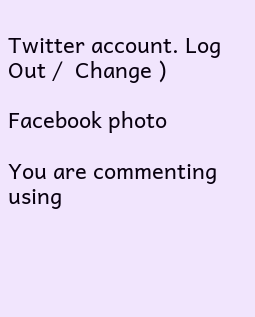Twitter account. Log Out /  Change )

Facebook photo

You are commenting using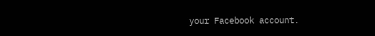your Facebook account.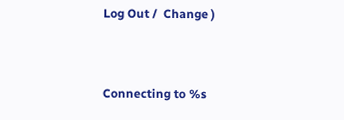Log Out /  Change )


Connecting to %s